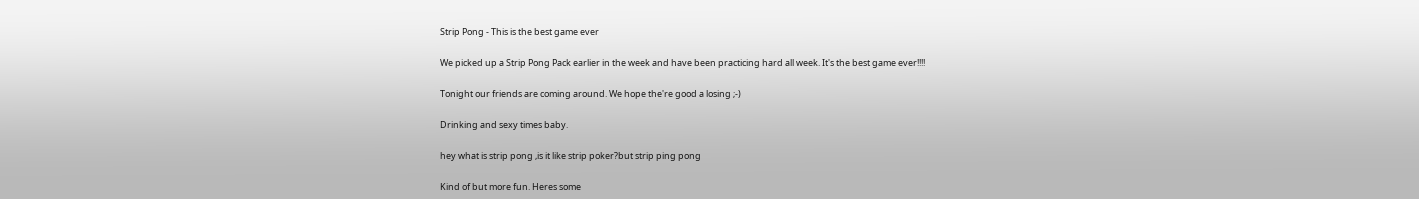Strip Pong - This is the best game ever

We picked up a Strip Pong Pack earlier in the week and have been practicing hard all week. It's the best game ever!!!!

Tonight our friends are coming around. We hope the're good a losing ;-)

Drinking and sexy times baby.

hey what is strip pong ,is it like strip poker?but strip ping pong

Kind of but more fun. Heres some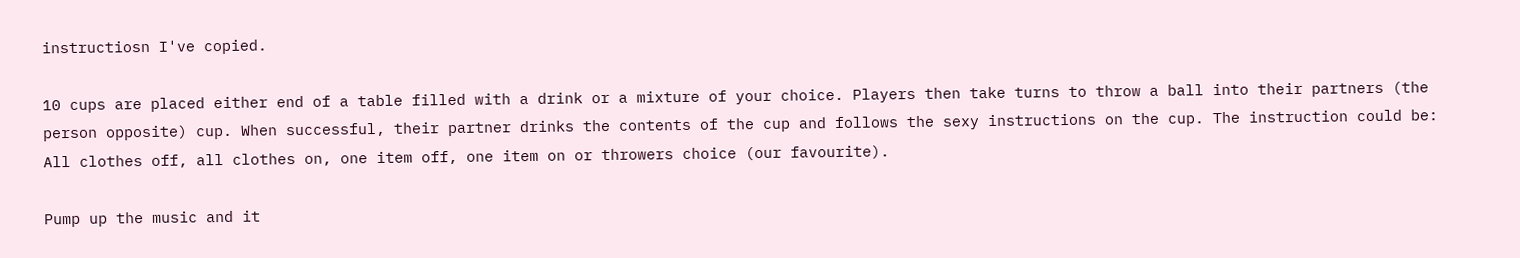instructiosn I've copied.

10 cups are placed either end of a table filled with a drink or a mixture of your choice. Players then take turns to throw a ball into their partners (the person opposite) cup. When successful, their partner drinks the contents of the cup and follows the sexy instructions on the cup. The instruction could be: All clothes off, all clothes on, one item off, one item on or throwers choice (our favourite).

Pump up the music and it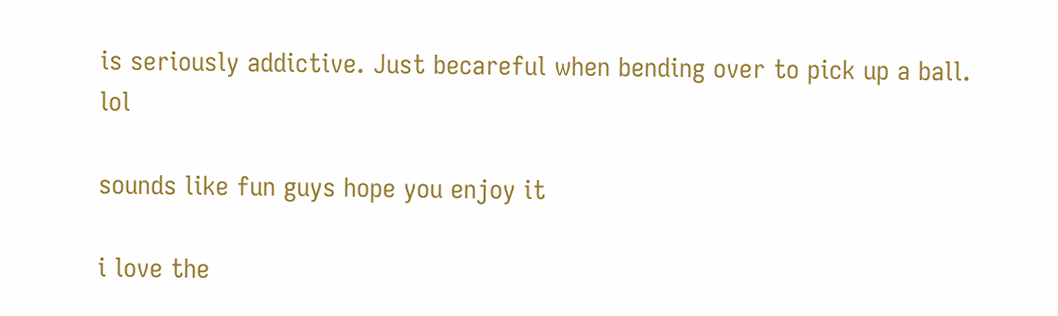is seriously addictive. Just becareful when bending over to pick up a ball. lol

sounds like fun guys hope you enjoy it

i love the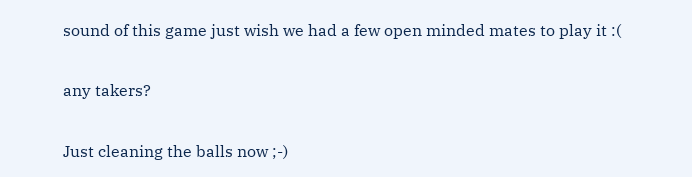sound of this game just wish we had a few open minded mates to play it :(

any takers?

Just cleaning the balls now ;-)